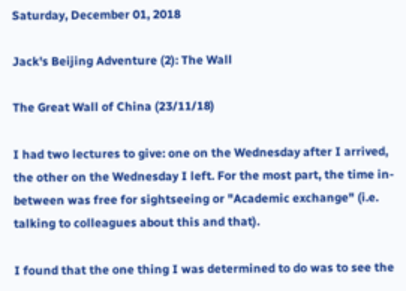Saturday, December 01, 2018

Jack's Beijing Adventure (2): The Wall

The Great Wall of China (23/11/18)

I had two lectures to give: one on the Wednesday after I arrived, the other on the Wednesday I left. For the most part, the time in-between was free for sightseeing or "Academic exchange" (i.e. talking to colleagues about this and that).

I found that the one thing I was determined to do was to see the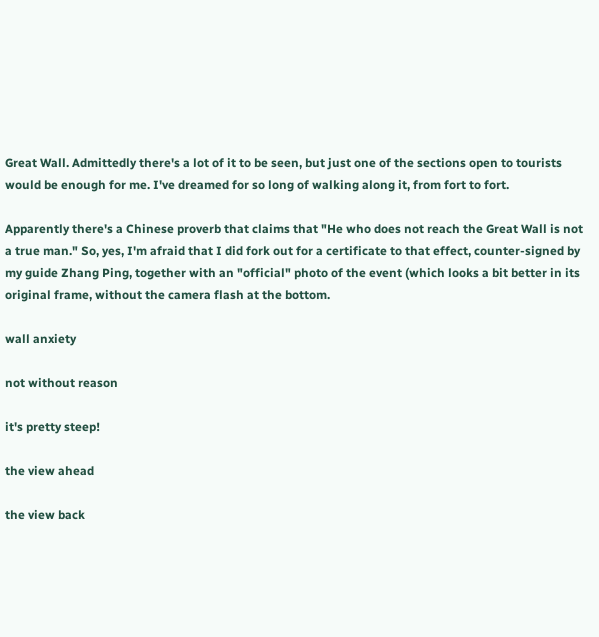Great Wall. Admittedly there's a lot of it to be seen, but just one of the sections open to tourists would be enough for me. I've dreamed for so long of walking along it, from fort to fort.

Apparently there's a Chinese proverb that claims that "He who does not reach the Great Wall is not a true man." So, yes, I'm afraid that I did fork out for a certificate to that effect, counter-signed by my guide Zhang Ping, together with an "official" photo of the event (which looks a bit better in its original frame, without the camera flash at the bottom.

wall anxiety

not without reason

it's pretty steep!

the view ahead

the view back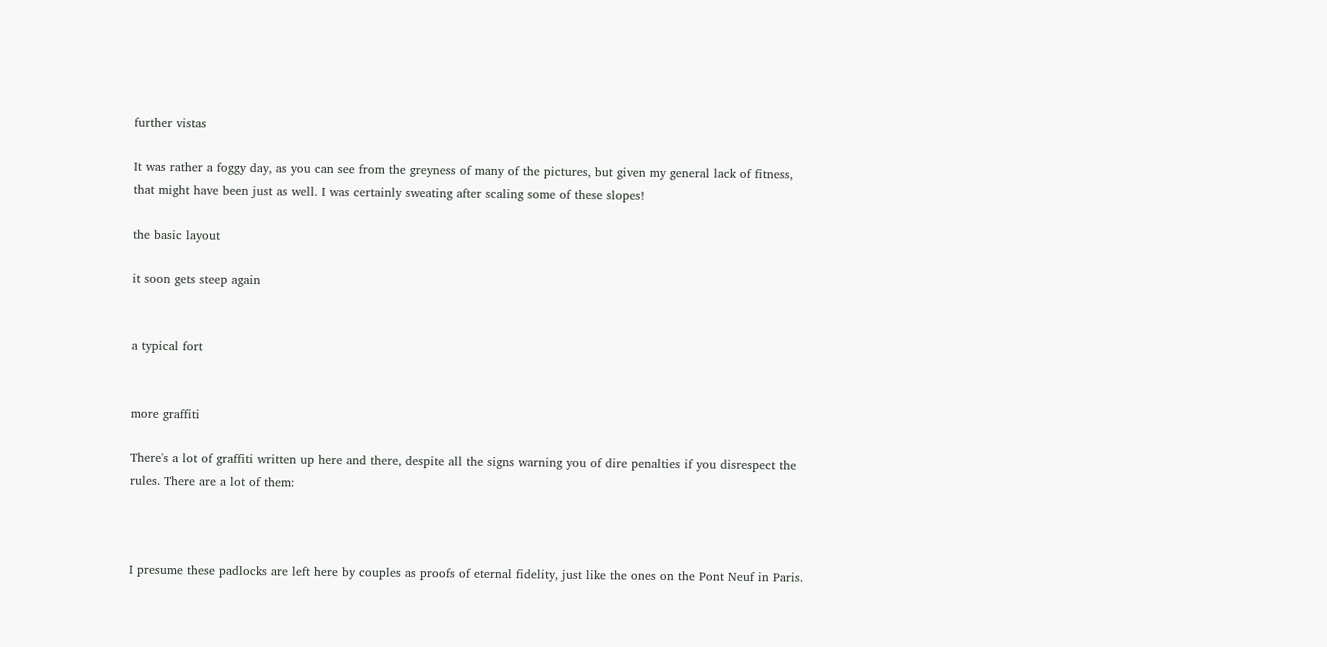further vistas

It was rather a foggy day, as you can see from the greyness of many of the pictures, but given my general lack of fitness, that might have been just as well. I was certainly sweating after scaling some of these slopes!

the basic layout

it soon gets steep again


a typical fort


more graffiti

There's a lot of graffiti written up here and there, despite all the signs warning you of dire penalties if you disrespect the rules. There are a lot of them:



I presume these padlocks are left here by couples as proofs of eternal fidelity, just like the ones on the Pont Neuf in Paris.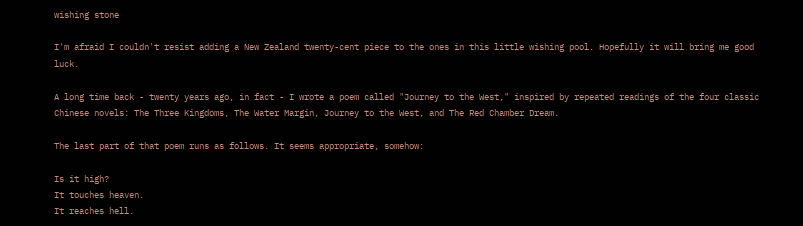wishing stone

I'm afraid I couldn't resist adding a New Zealand twenty-cent piece to the ones in this little wishing pool. Hopefully it will bring me good luck.

A long time back - twenty years ago, in fact - I wrote a poem called "Journey to the West," inspired by repeated readings of the four classic Chinese novels: The Three Kingdoms, The Water Margin, Journey to the West, and The Red Chamber Dream.

The last part of that poem runs as follows. It seems appropriate, somehow:

Is it high?
It touches heaven.
It reaches hell.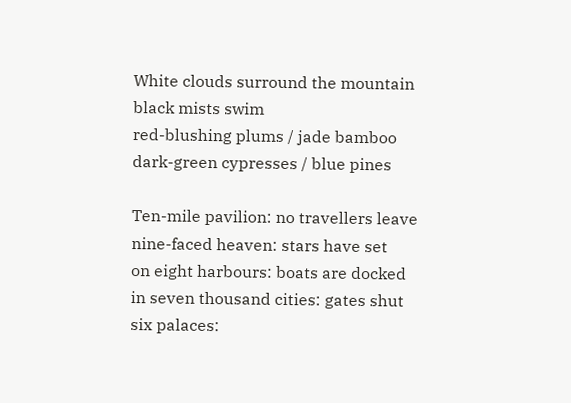White clouds surround the mountain
black mists swim
red-blushing plums / jade bamboo
dark-green cypresses / blue pines

Ten-mile pavilion: no travellers leave
nine-faced heaven: stars have set
on eight harbours: boats are docked
in seven thousand cities: gates shut
six palaces: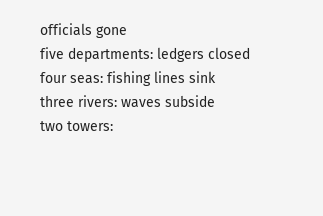officials gone
five departments: ledgers closed
four seas: fishing lines sink
three rivers: waves subside
two towers: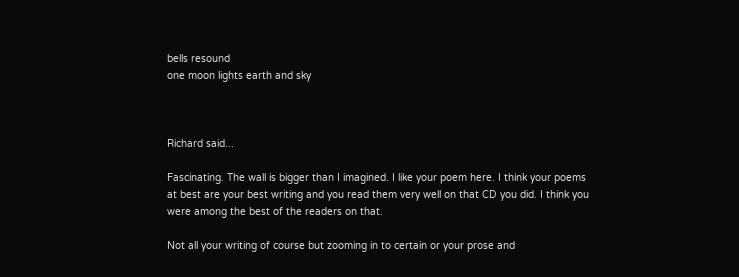bells resound
one moon lights earth and sky



Richard said...

Fascinating. The wall is bigger than I imagined. I like your poem here. I think your poems at best are your best writing and you read them very well on that CD you did. I think you were among the best of the readers on that.

Not all your writing of course but zooming in to certain or your prose and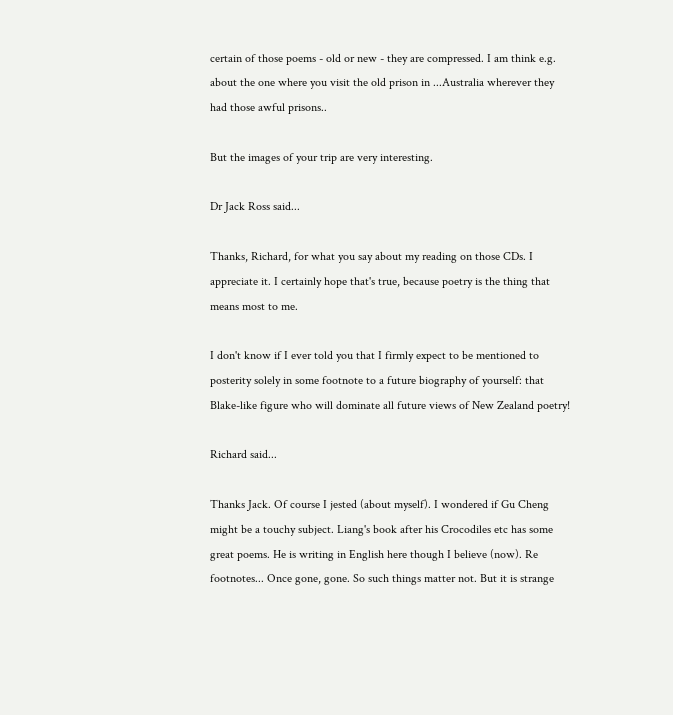certain of those poems - old or new - they are compressed. I am think e.g. about the one where you visit the old prison in ...Australia wherever they had those awful prisons..

But the images of your trip are very interesting.

Dr Jack Ross said...

Thanks, Richard, for what you say about my reading on those CDs. I appreciate it. I certainly hope that's true, because poetry is the thing that means most to me.

I don't know if I ever told you that I firmly expect to be mentioned to posterity solely in some footnote to a future biography of yourself: that Blake-like figure who will dominate all future views of New Zealand poetry!

Richard said...

Thanks Jack. Of course I jested (about myself). I wondered if Gu Cheng might be a touchy subject. Liang's book after his Crocodiles etc has some great poems. He is writing in English here though I believe (now). Re footnotes... Once gone, gone. So such things matter not. But it is strange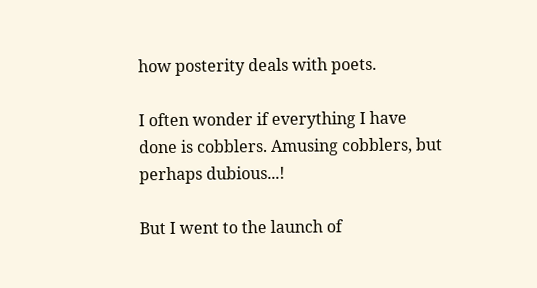how posterity deals with poets.

I often wonder if everything I have done is cobblers. Amusing cobblers, but perhaps dubious...!

But I went to the launch of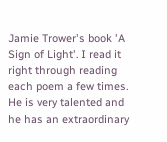Jamie Trower's book 'A Sign of Light'. I read it right through reading each poem a few times. He is very talented and he has an extraordinary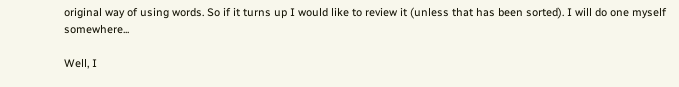original way of using words. So if it turns up I would like to review it (unless that has been sorted). I will do one myself somewhere...

Well, I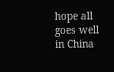hope all goes well in China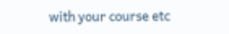with your course etc